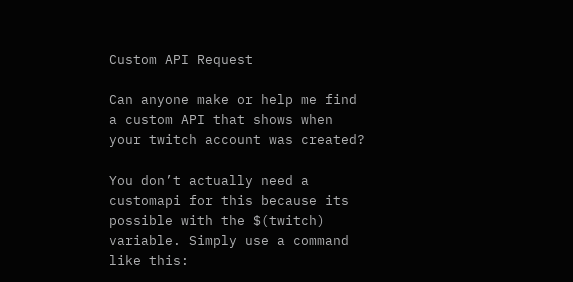Custom API Request

Can anyone make or help me find a custom API that shows when your twitch account was created?

You don’t actually need a customapi for this because its possible with the $(twitch) variable. Simply use a command like this: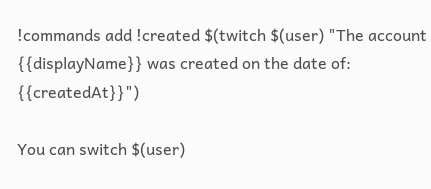!commands add !created $(twitch $(user) "The account {{displayName}} was created on the date of: {{createdAt}}")

You can switch $(user)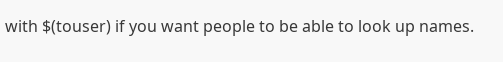with $(touser) if you want people to be able to look up names.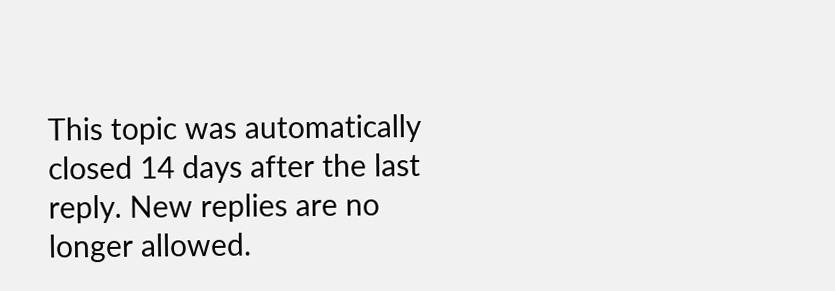This topic was automatically closed 14 days after the last reply. New replies are no longer allowed.